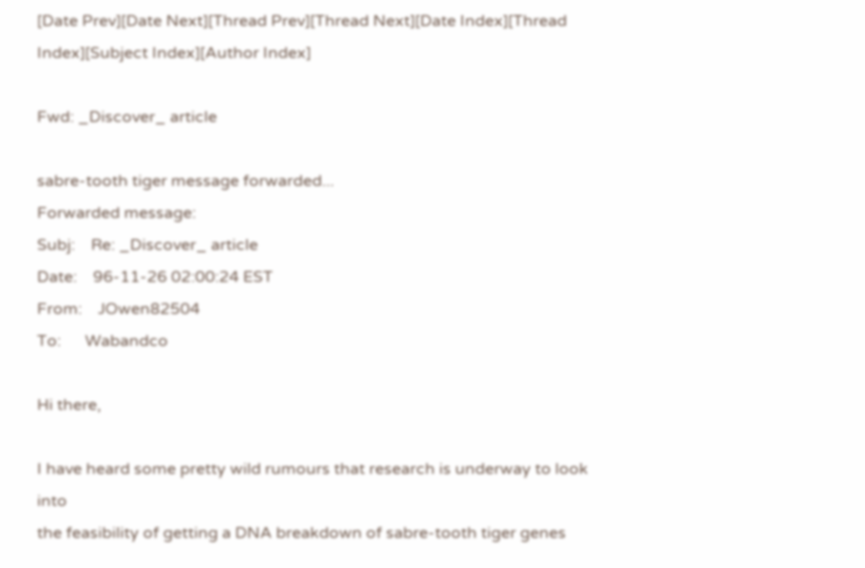[Date Prev][Date Next][Thread Prev][Thread Next][Date Index][Thread Index][Subject Index][Author Index]

Fwd: _Discover_ article

sabre-tooth tiger message forwarded...
Forwarded message:
Subj:    Re: _Discover_ article
Date:    96-11-26 02:00:24 EST
From:    JOwen82504
To:      Wabandco

Hi there,

I have heard some pretty wild rumours that research is underway to look into
the feasibility of getting a DNA breakdown of sabre-tooth tiger genes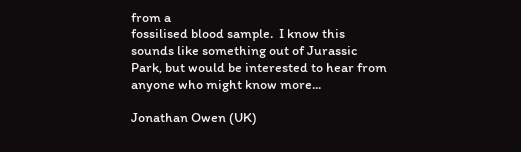from a
fossilised blood sample.  I know this sounds like something out of Jurassic
Park, but would be interested to hear from anyone who might know more...

Jonathan Owen (UK)